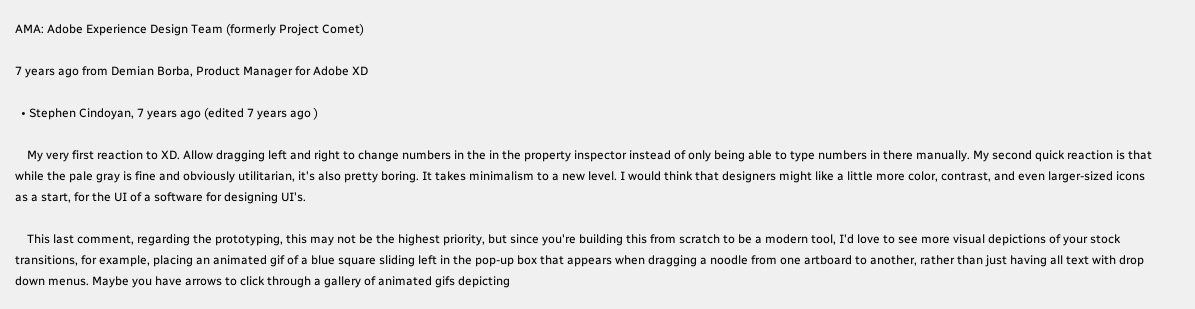AMA: Adobe Experience Design Team (formerly Project Comet)

7 years ago from Demian Borba, Product Manager for Adobe XD

  • Stephen Cindoyan, 7 years ago (edited 7 years ago )

    My very first reaction to XD. Allow dragging left and right to change numbers in the in the property inspector instead of only being able to type numbers in there manually. My second quick reaction is that while the pale gray is fine and obviously utilitarian, it's also pretty boring. It takes minimalism to a new level. I would think that designers might like a little more color, contrast, and even larger-sized icons as a start, for the UI of a software for designing UI's.

    This last comment, regarding the prototyping, this may not be the highest priority, but since you're building this from scratch to be a modern tool, I'd love to see more visual depictions of your stock transitions, for example, placing an animated gif of a blue square sliding left in the pop-up box that appears when dragging a noodle from one artboard to another, rather than just having all text with drop down menus. Maybe you have arrows to click through a gallery of animated gifs depicting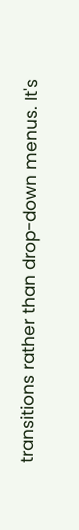transitions rather than drop-down menus. It's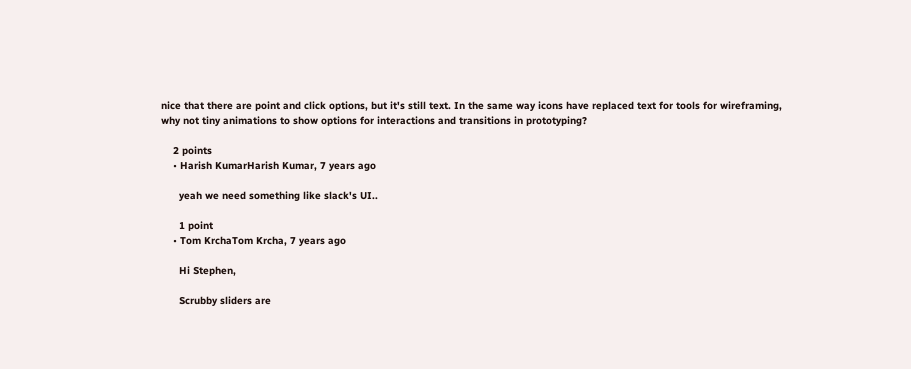nice that there are point and click options, but it's still text. In the same way icons have replaced text for tools for wireframing, why not tiny animations to show options for interactions and transitions in prototyping?

    2 points
    • Harish KumarHarish Kumar, 7 years ago

      yeah we need something like slack's UI..

      1 point
    • Tom KrchaTom Krcha, 7 years ago

      Hi Stephen,

      Scrubby sliders are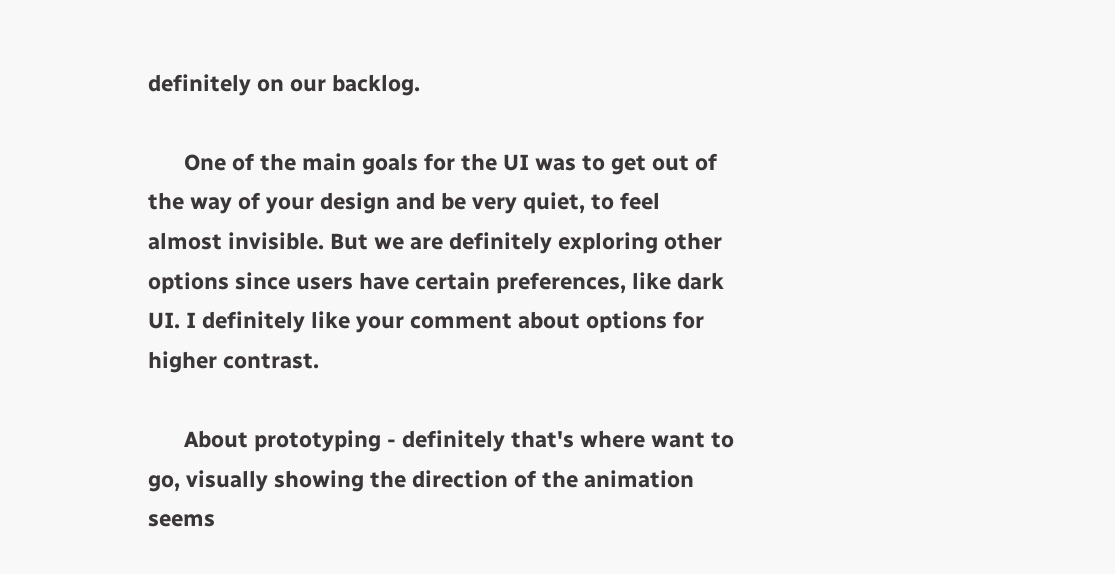definitely on our backlog.

      One of the main goals for the UI was to get out of the way of your design and be very quiet, to feel almost invisible. But we are definitely exploring other options since users have certain preferences, like dark UI. I definitely like your comment about options for higher contrast.

      About prototyping - definitely that's where want to go, visually showing the direction of the animation seems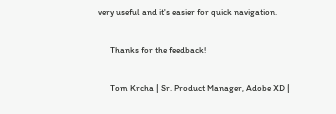very useful and it's easier for quick navigation.

      Thanks for the feedback!

      Tom Krcha | Sr. Product Manager, Adobe XD |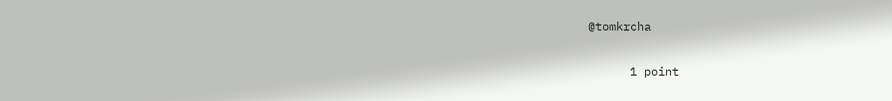@tomkrcha

      1 point